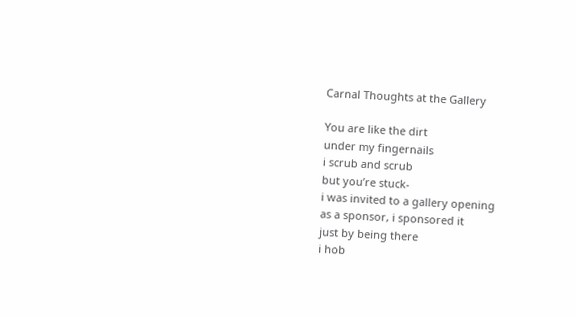Carnal Thoughts at the Gallery

You are like the dirt
under my fingernails
i scrub and scrub
but you’re stuck-
i was invited to a gallery opening
as a sponsor, i sponsored it
just by being there
i hob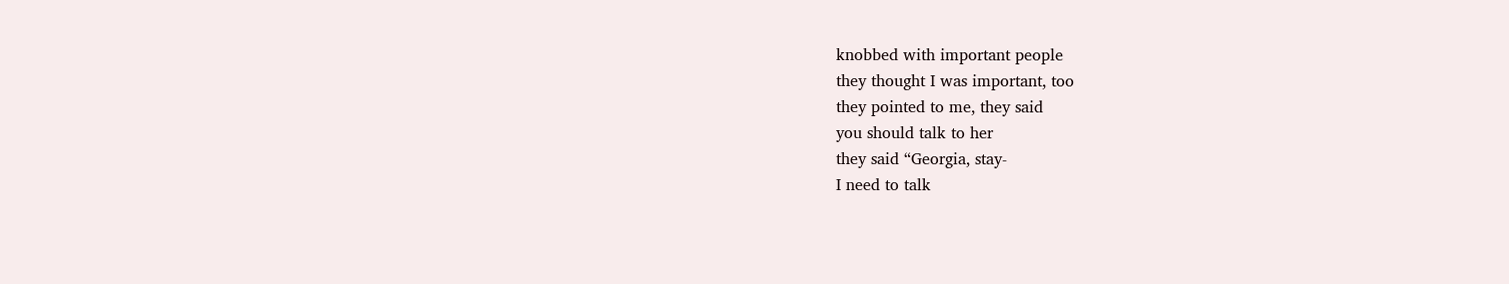knobbed with important people
they thought I was important, too
they pointed to me, they said
you should talk to her
they said “Georgia, stay-
I need to talk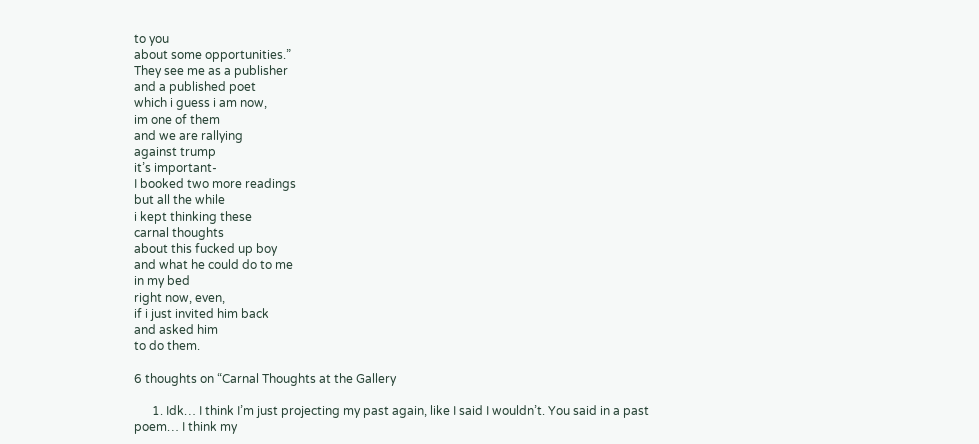to you
about some opportunities.”
They see me as a publisher
and a published poet
which i guess i am now,
im one of them
and we are rallying
against trump
it’s important-
I booked two more readings
but all the while
i kept thinking these
carnal thoughts
about this fucked up boy
and what he could do to me
in my bed
right now, even,
if i just invited him back
and asked him
to do them.

6 thoughts on “Carnal Thoughts at the Gallery

      1. Idk… I think I’m just projecting my past again, like I said I wouldn’t. You said in a past poem… I think my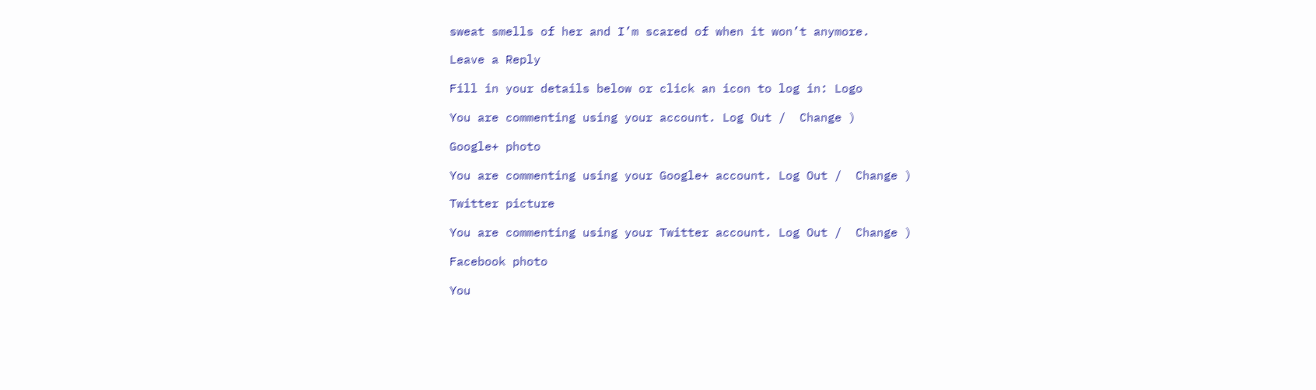sweat smells of her and I’m scared of when it won’t anymore.

Leave a Reply

Fill in your details below or click an icon to log in: Logo

You are commenting using your account. Log Out /  Change )

Google+ photo

You are commenting using your Google+ account. Log Out /  Change )

Twitter picture

You are commenting using your Twitter account. Log Out /  Change )

Facebook photo

You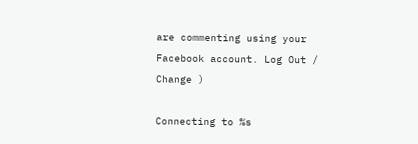are commenting using your Facebook account. Log Out /  Change )

Connecting to %s